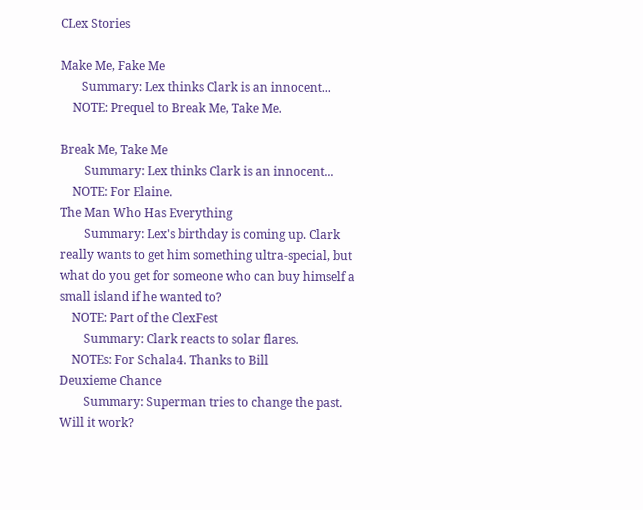CLex Stories

Make Me, Fake Me
       Summary: Lex thinks Clark is an innocent...
    NOTE: Prequel to Break Me, Take Me.

Break Me, Take Me
        Summary: Lex thinks Clark is an innocent...
    NOTE: For Elaine.
The Man Who Has Everything
        Summary: Lex's birthday is coming up. Clark really wants to get him something ultra-special, but what do you get for someone who can buy himself a small island if he wanted to?
    NOTE: Part of the ClexFest
        Summary: Clark reacts to solar flares.
    NOTEs: For Schala4. Thanks to Bill
Deuxieme Chance
        Summary: Superman tries to change the past. Will it work?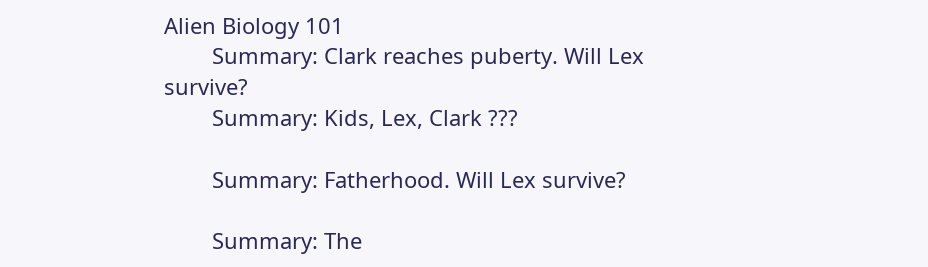Alien Biology 101
        Summary: Clark reaches puberty. Will Lex survive?
        Summary: Kids, Lex, Clark ???

        Summary: Fatherhood. Will Lex survive?

        Summary: The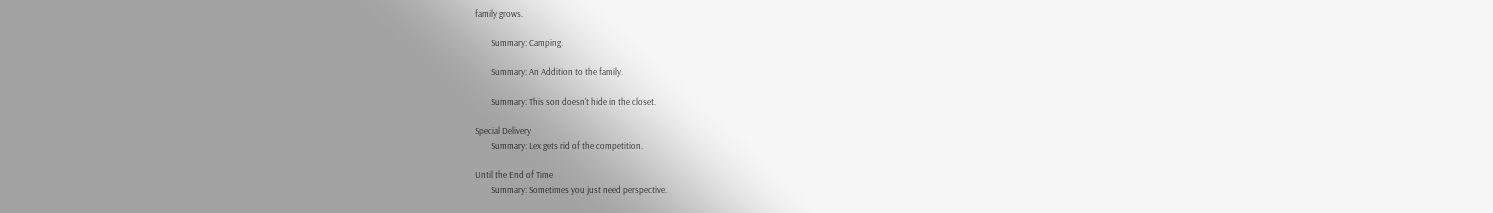family grows.

        Summary: Camping.

        Summary: An Addition to the family.

        Summary: This son doesn't hide in the closet.

Special Delivery
        Summary: Lex gets rid of the competition.

Until the End of Time
        Summary: Sometimes you just need perspective.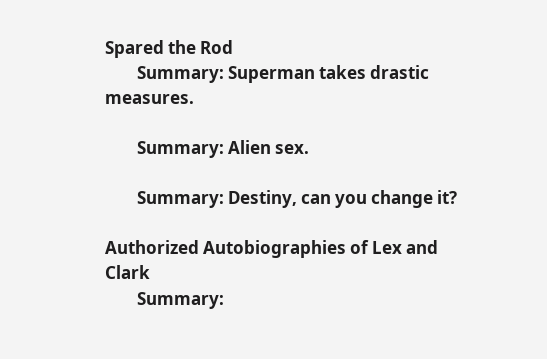Spared the Rod
        Summary: Superman takes drastic measures.

        Summary: Alien sex.

        Summary: Destiny, can you change it?

Authorized Autobiographies of Lex and Clark
        Summary: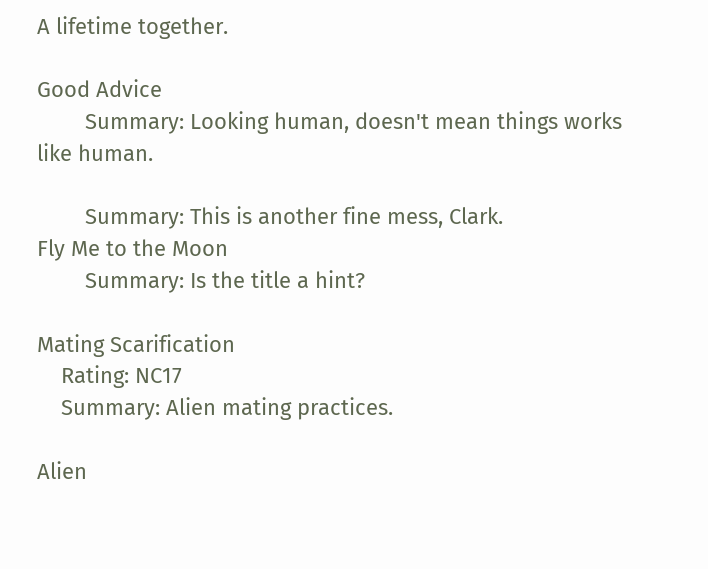A lifetime together.

Good Advice
        Summary: Looking human, doesn't mean things works like human.

        Summary: This is another fine mess, Clark.
Fly Me to the Moon
        Summary: Is the title a hint?

Mating Scarification
    Rating: NC17
    Summary: Alien mating practices.

Alien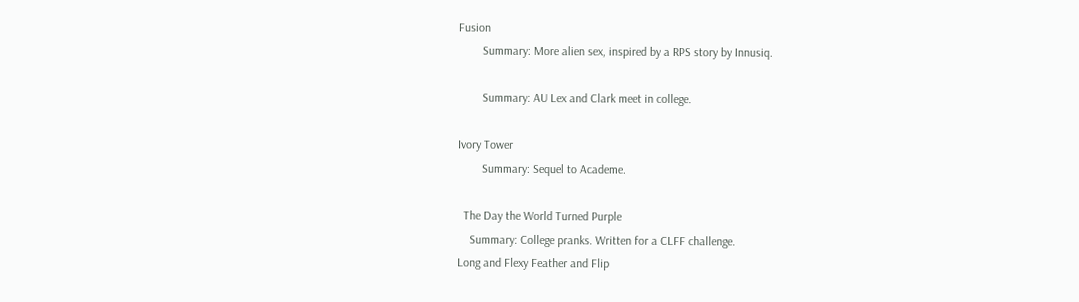Fusion
        Summary: More alien sex, inspired by a RPS story by Innusiq.

        Summary: AU Lex and Clark meet in college.

Ivory Tower
        Summary: Sequel to Academe.

  The Day the World Turned Purple
    Summary: College pranks. Written for a CLFF challenge.
Long and Flexy Feather and Flip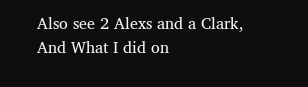Also see 2 Alexs and a Clark, And What I did on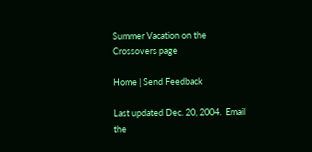Summer Vacation on the Crossovers page

Home | Send Feedback

Last updated Dec. 20, 2004.  Email the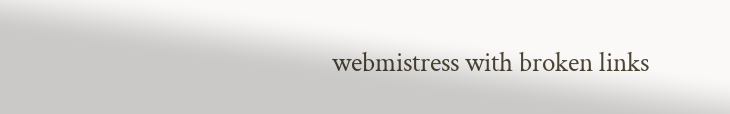webmistress with broken links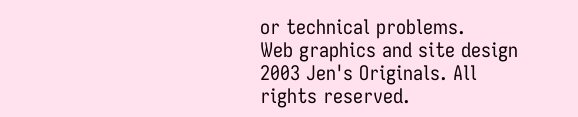or technical problems.
Web graphics and site design 2003 Jen's Originals. All rights reserved.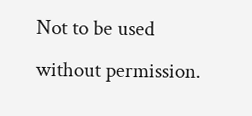Not to be used without permission.